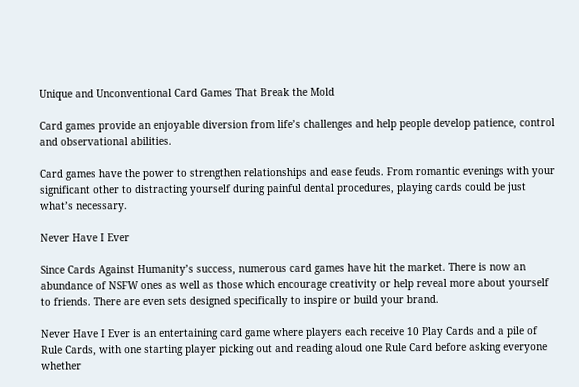Unique and Unconventional Card Games That Break the Mold

Card games provide an enjoyable diversion from life’s challenges and help people develop patience, control and observational abilities.

Card games have the power to strengthen relationships and ease feuds. From romantic evenings with your significant other to distracting yourself during painful dental procedures, playing cards could be just what’s necessary.

Never Have I Ever

Since Cards Against Humanity’s success, numerous card games have hit the market. There is now an abundance of NSFW ones as well as those which encourage creativity or help reveal more about yourself to friends. There are even sets designed specifically to inspire or build your brand.

Never Have I Ever is an entertaining card game where players each receive 10 Play Cards and a pile of Rule Cards, with one starting player picking out and reading aloud one Rule Card before asking everyone whether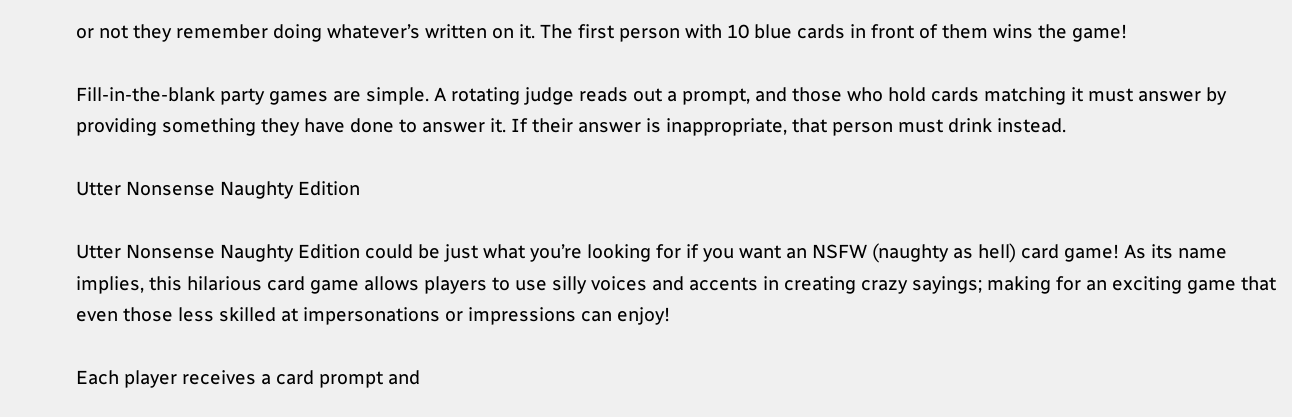or not they remember doing whatever’s written on it. The first person with 10 blue cards in front of them wins the game!

Fill-in-the-blank party games are simple. A rotating judge reads out a prompt, and those who hold cards matching it must answer by providing something they have done to answer it. If their answer is inappropriate, that person must drink instead.

Utter Nonsense Naughty Edition

Utter Nonsense Naughty Edition could be just what you’re looking for if you want an NSFW (naughty as hell) card game! As its name implies, this hilarious card game allows players to use silly voices and accents in creating crazy sayings; making for an exciting game that even those less skilled at impersonations or impressions can enjoy!

Each player receives a card prompt and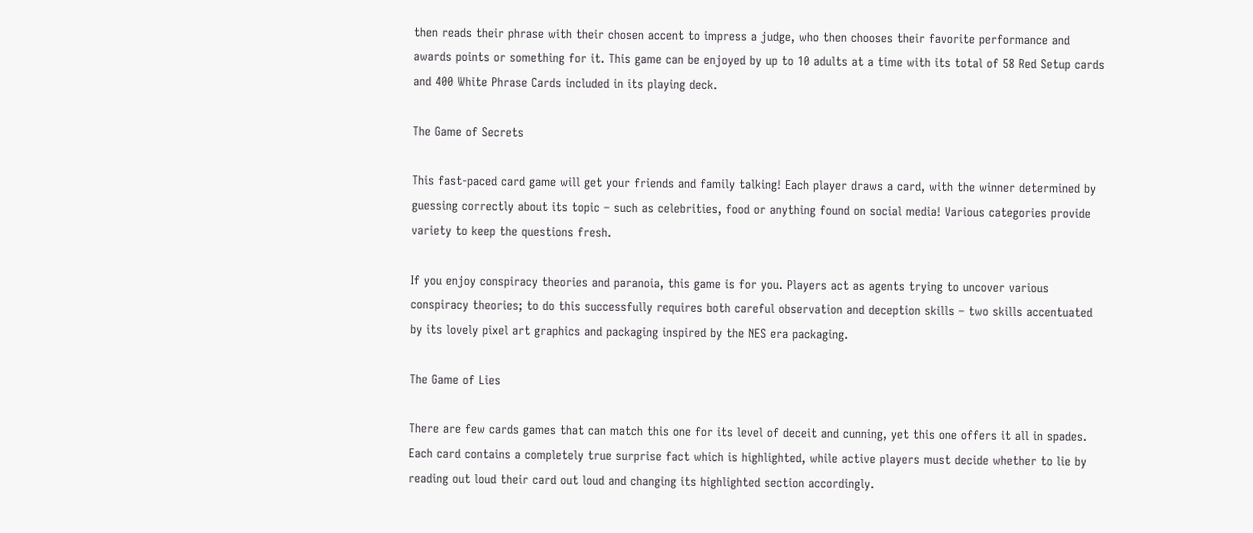then reads their phrase with their chosen accent to impress a judge, who then chooses their favorite performance and awards points or something for it. This game can be enjoyed by up to 10 adults at a time with its total of 58 Red Setup cards and 400 White Phrase Cards included in its playing deck.

The Game of Secrets

This fast-paced card game will get your friends and family talking! Each player draws a card, with the winner determined by guessing correctly about its topic – such as celebrities, food or anything found on social media! Various categories provide variety to keep the questions fresh.

If you enjoy conspiracy theories and paranoia, this game is for you. Players act as agents trying to uncover various conspiracy theories; to do this successfully requires both careful observation and deception skills – two skills accentuated by its lovely pixel art graphics and packaging inspired by the NES era packaging.

The Game of Lies

There are few cards games that can match this one for its level of deceit and cunning, yet this one offers it all in spades. Each card contains a completely true surprise fact which is highlighted, while active players must decide whether to lie by reading out loud their card out loud and changing its highlighted section accordingly.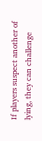If players suspect another of lying, they can challenge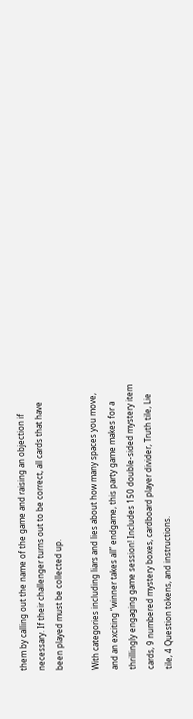them by calling out the name of the game and raising an objection if necessary. If their challenger turns out to be correct, all cards that have been played must be collected up.

With categories including liars and lies about how many spaces you move, and an exciting “winner takes all” endgame, this party game makes for a thrillingly engaging game session! Includes 150 double-sided mystery item cards, 9 numbered mystery boxes, cardboard player divider, Truth tile, Lie tile, 4 Question tokens, and instructions.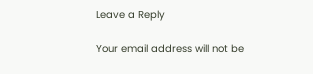Leave a Reply

Your email address will not be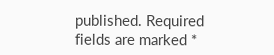published. Required fields are marked *